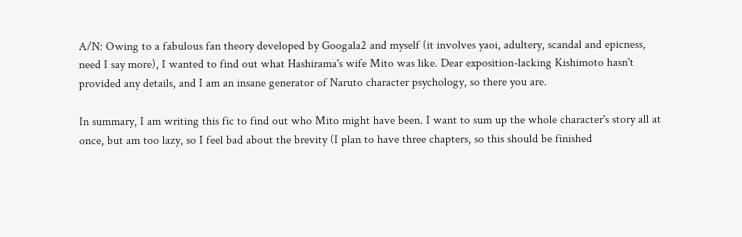A/N: Owing to a fabulous fan theory developed by Googala2 and myself (it involves yaoi, adultery, scandal and epicness, need I say more), I wanted to find out what Hashirama's wife Mito was like. Dear exposition-lacking Kishimoto hasn't provided any details, and I am an insane generator of Naruto character psychology, so there you are.

In summary, I am writing this fic to find out who Mito might have been. I want to sum up the whole character's story all at once, but am too lazy, so I feel bad about the brevity (I plan to have three chapters, so this should be finished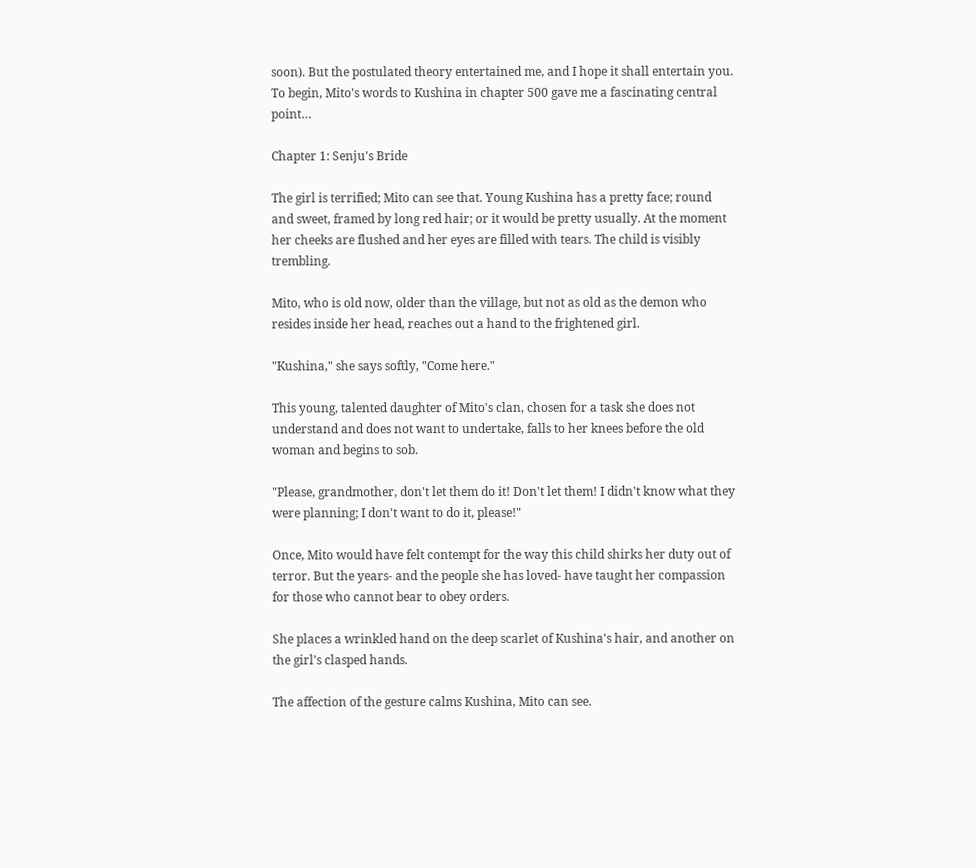soon). But the postulated theory entertained me, and I hope it shall entertain you. To begin, Mito's words to Kushina in chapter 500 gave me a fascinating central point…

Chapter 1: Senju's Bride

The girl is terrified; Mito can see that. Young Kushina has a pretty face; round and sweet, framed by long red hair; or it would be pretty usually. At the moment her cheeks are flushed and her eyes are filled with tears. The child is visibly trembling.

Mito, who is old now, older than the village, but not as old as the demon who resides inside her head, reaches out a hand to the frightened girl.

"Kushina," she says softly, "Come here."

This young, talented daughter of Mito's clan, chosen for a task she does not understand and does not want to undertake, falls to her knees before the old woman and begins to sob.

"Please, grandmother, don't let them do it! Don't let them! I didn't know what they were planning; I don't want to do it, please!"

Once, Mito would have felt contempt for the way this child shirks her duty out of terror. But the years- and the people she has loved- have taught her compassion for those who cannot bear to obey orders.

She places a wrinkled hand on the deep scarlet of Kushina's hair, and another on the girl's clasped hands.

The affection of the gesture calms Kushina, Mito can see.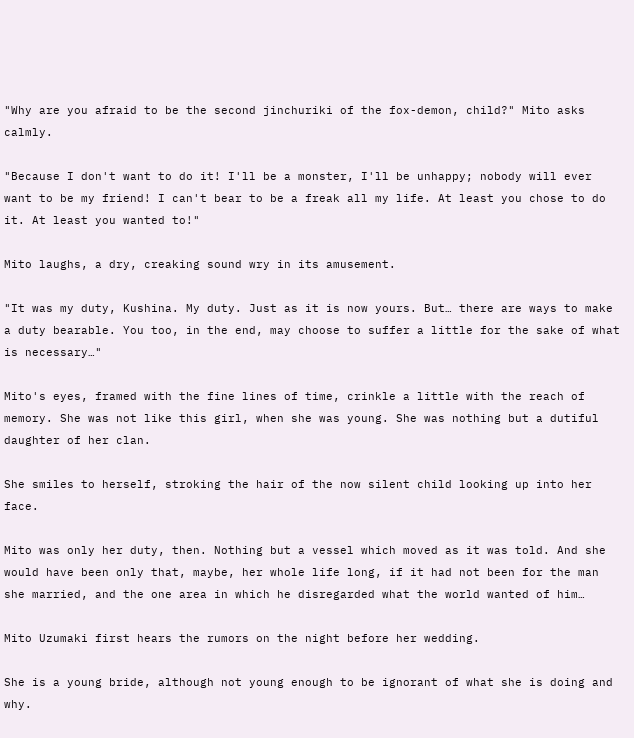"Why are you afraid to be the second jinchuriki of the fox-demon, child?" Mito asks calmly.

"Because I don't want to do it! I'll be a monster, I'll be unhappy; nobody will ever want to be my friend! I can't bear to be a freak all my life. At least you chose to do it. At least you wanted to!"

Mito laughs, a dry, creaking sound wry in its amusement.

"It was my duty, Kushina. My duty. Just as it is now yours. But… there are ways to make a duty bearable. You too, in the end, may choose to suffer a little for the sake of what is necessary…"

Mito's eyes, framed with the fine lines of time, crinkle a little with the reach of memory. She was not like this girl, when she was young. She was nothing but a dutiful daughter of her clan.

She smiles to herself, stroking the hair of the now silent child looking up into her face.

Mito was only her duty, then. Nothing but a vessel which moved as it was told. And she would have been only that, maybe, her whole life long, if it had not been for the man she married, and the one area in which he disregarded what the world wanted of him…

Mito Uzumaki first hears the rumors on the night before her wedding.

She is a young bride, although not young enough to be ignorant of what she is doing and why.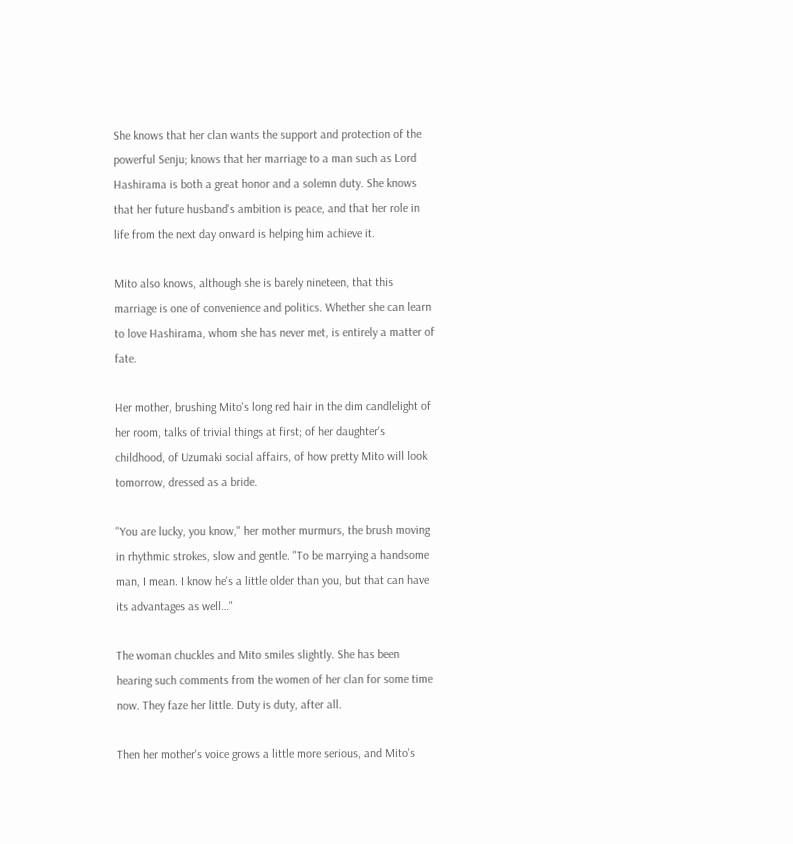She knows that her clan wants the support and protection of the powerful Senju; knows that her marriage to a man such as Lord Hashirama is both a great honor and a solemn duty. She knows that her future husband's ambition is peace, and that her role in life from the next day onward is helping him achieve it.

Mito also knows, although she is barely nineteen, that this marriage is one of convenience and politics. Whether she can learn to love Hashirama, whom she has never met, is entirely a matter of fate.

Her mother, brushing Mito's long red hair in the dim candlelight of her room, talks of trivial things at first; of her daughter's childhood, of Uzumaki social affairs, of how pretty Mito will look tomorrow, dressed as a bride.

"You are lucky, you know," her mother murmurs, the brush moving in rhythmic strokes, slow and gentle. "To be marrying a handsome man, I mean. I know he's a little older than you, but that can have its advantages as well…"

The woman chuckles and Mito smiles slightly. She has been hearing such comments from the women of her clan for some time now. They faze her little. Duty is duty, after all.

Then her mother's voice grows a little more serious, and Mito's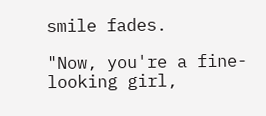smile fades.

"Now, you're a fine-looking girl,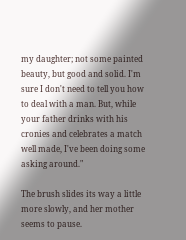my daughter; not some painted beauty, but good and solid. I'm sure I don't need to tell you how to deal with a man. But, while your father drinks with his cronies and celebrates a match well made, I've been doing some asking around."

The brush slides its way a little more slowly, and her mother seems to pause.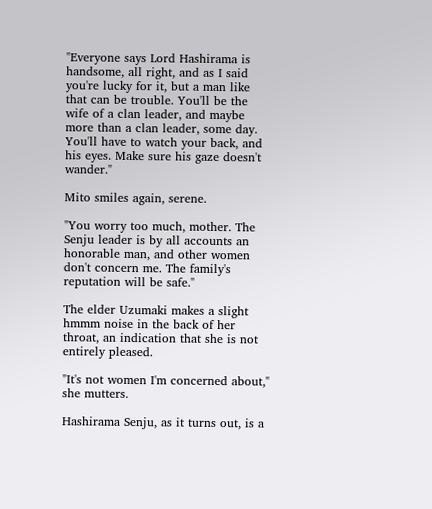"Everyone says Lord Hashirama is handsome, all right, and as I said you're lucky for it, but a man like that can be trouble. You'll be the wife of a clan leader, and maybe more than a clan leader, some day. You'll have to watch your back, and his eyes. Make sure his gaze doesn't wander."

Mito smiles again, serene.

"You worry too much, mother. The Senju leader is by all accounts an honorable man, and other women don't concern me. The family's reputation will be safe."

The elder Uzumaki makes a slight hmmm noise in the back of her throat, an indication that she is not entirely pleased.

"It's not women I'm concerned about," she mutters.

Hashirama Senju, as it turns out, is a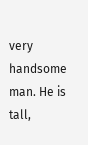very handsome man. He is tall,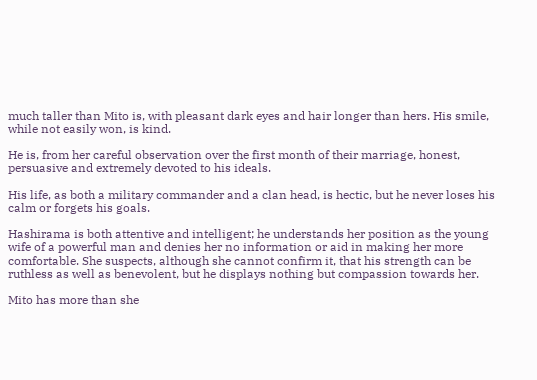much taller than Mito is, with pleasant dark eyes and hair longer than hers. His smile, while not easily won, is kind.

He is, from her careful observation over the first month of their marriage, honest, persuasive and extremely devoted to his ideals.

His life, as both a military commander and a clan head, is hectic, but he never loses his calm or forgets his goals.

Hashirama is both attentive and intelligent; he understands her position as the young wife of a powerful man and denies her no information or aid in making her more comfortable. She suspects, although she cannot confirm it, that his strength can be ruthless as well as benevolent, but he displays nothing but compassion towards her.

Mito has more than she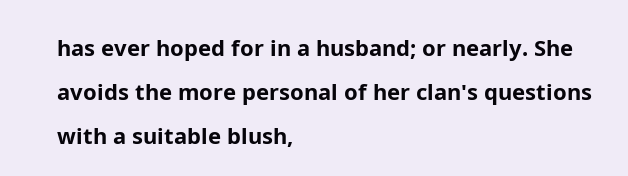has ever hoped for in a husband; or nearly. She avoids the more personal of her clan's questions with a suitable blush,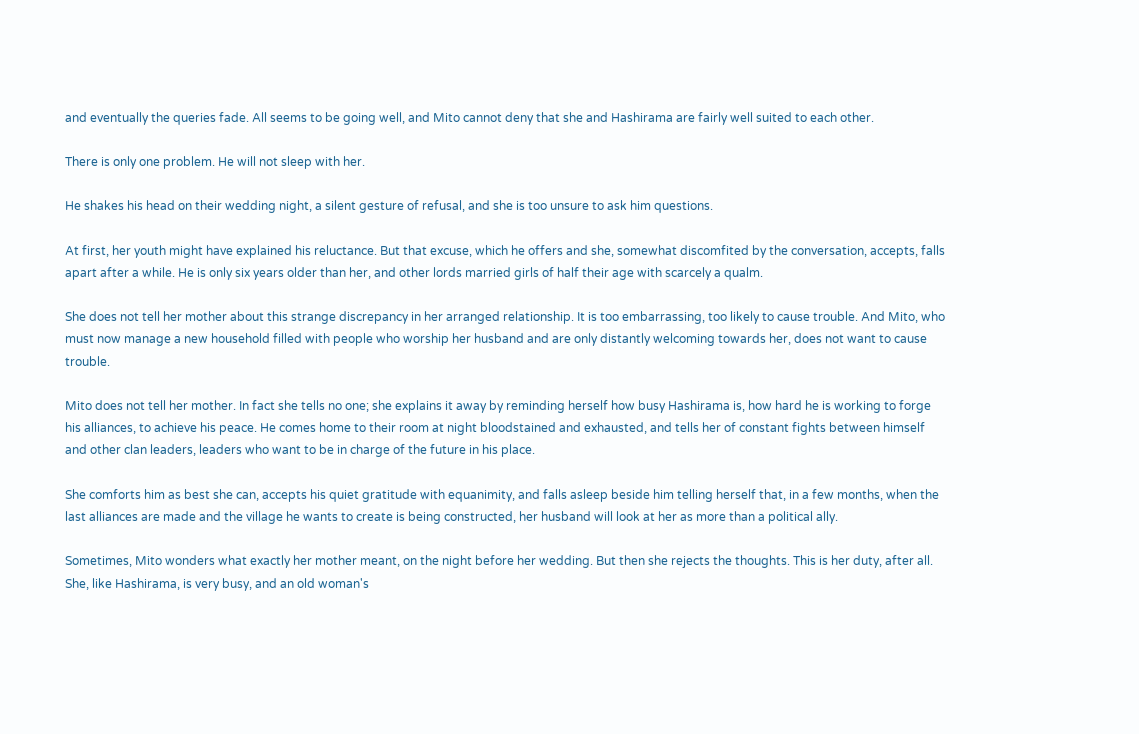and eventually the queries fade. All seems to be going well, and Mito cannot deny that she and Hashirama are fairly well suited to each other.

There is only one problem. He will not sleep with her.

He shakes his head on their wedding night, a silent gesture of refusal, and she is too unsure to ask him questions.

At first, her youth might have explained his reluctance. But that excuse, which he offers and she, somewhat discomfited by the conversation, accepts, falls apart after a while. He is only six years older than her, and other lords married girls of half their age with scarcely a qualm.

She does not tell her mother about this strange discrepancy in her arranged relationship. It is too embarrassing, too likely to cause trouble. And Mito, who must now manage a new household filled with people who worship her husband and are only distantly welcoming towards her, does not want to cause trouble.

Mito does not tell her mother. In fact she tells no one; she explains it away by reminding herself how busy Hashirama is, how hard he is working to forge his alliances, to achieve his peace. He comes home to their room at night bloodstained and exhausted, and tells her of constant fights between himself and other clan leaders, leaders who want to be in charge of the future in his place.

She comforts him as best she can, accepts his quiet gratitude with equanimity, and falls asleep beside him telling herself that, in a few months, when the last alliances are made and the village he wants to create is being constructed, her husband will look at her as more than a political ally.

Sometimes, Mito wonders what exactly her mother meant, on the night before her wedding. But then she rejects the thoughts. This is her duty, after all. She, like Hashirama, is very busy, and an old woman's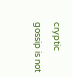cryptic gossip is not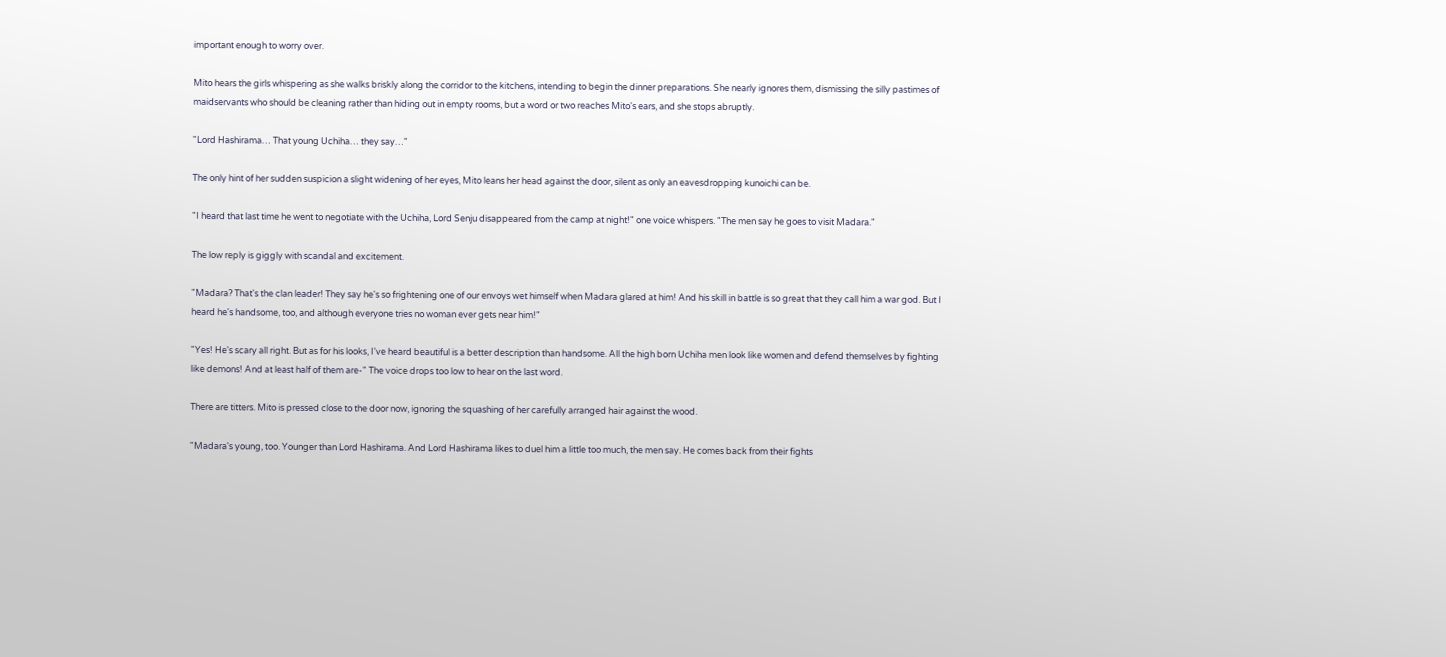important enough to worry over.

Mito hears the girls whispering as she walks briskly along the corridor to the kitchens, intending to begin the dinner preparations. She nearly ignores them, dismissing the silly pastimes of maidservants who should be cleaning rather than hiding out in empty rooms, but a word or two reaches Mito's ears, and she stops abruptly.

"Lord Hashirama… That young Uchiha… they say…"

The only hint of her sudden suspicion a slight widening of her eyes, Mito leans her head against the door, silent as only an eavesdropping kunoichi can be.

"I heard that last time he went to negotiate with the Uchiha, Lord Senju disappeared from the camp at night!" one voice whispers. "The men say he goes to visit Madara."

The low reply is giggly with scandal and excitement.

"Madara? That's the clan leader! They say he's so frightening one of our envoys wet himself when Madara glared at him! And his skill in battle is so great that they call him a war god. But I heard he's handsome, too, and although everyone tries no woman ever gets near him!"

"Yes! He's scary all right. But as for his looks, I've heard beautiful is a better description than handsome. All the high born Uchiha men look like women and defend themselves by fighting like demons! And at least half of them are-" The voice drops too low to hear on the last word.

There are titters. Mito is pressed close to the door now, ignoring the squashing of her carefully arranged hair against the wood.

"Madara's young, too. Younger than Lord Hashirama. And Lord Hashirama likes to duel him a little too much, the men say. He comes back from their fights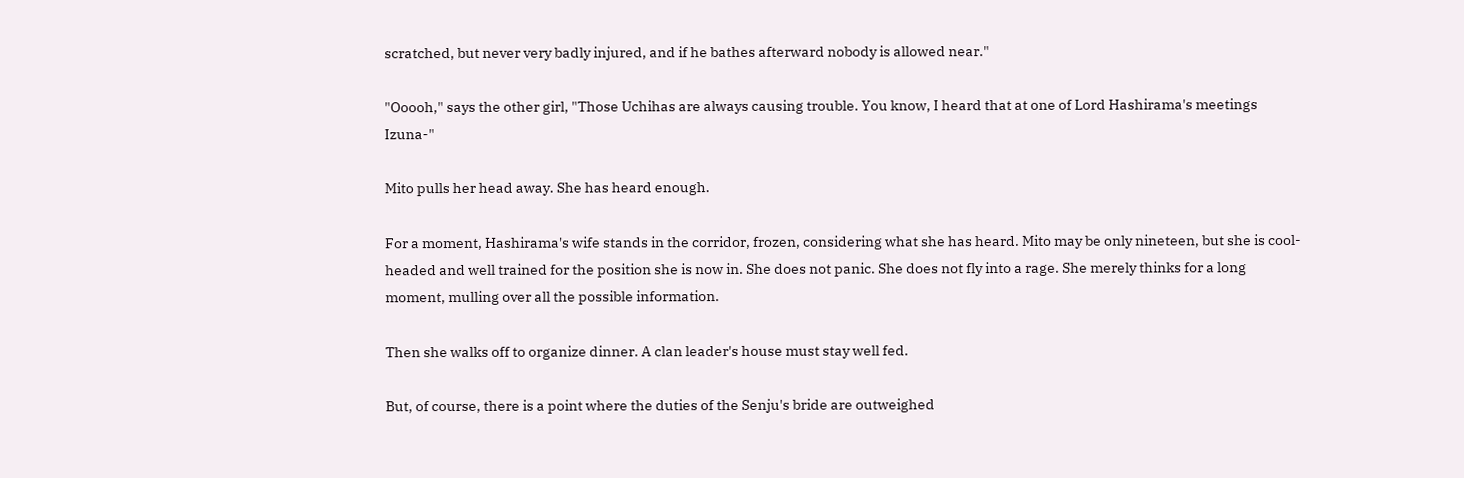scratched, but never very badly injured, and if he bathes afterward nobody is allowed near."

"Ooooh," says the other girl, "Those Uchihas are always causing trouble. You know, I heard that at one of Lord Hashirama's meetings Izuna-"

Mito pulls her head away. She has heard enough.

For a moment, Hashirama's wife stands in the corridor, frozen, considering what she has heard. Mito may be only nineteen, but she is cool-headed and well trained for the position she is now in. She does not panic. She does not fly into a rage. She merely thinks for a long moment, mulling over all the possible information.

Then she walks off to organize dinner. A clan leader's house must stay well fed.

But, of course, there is a point where the duties of the Senju's bride are outweighed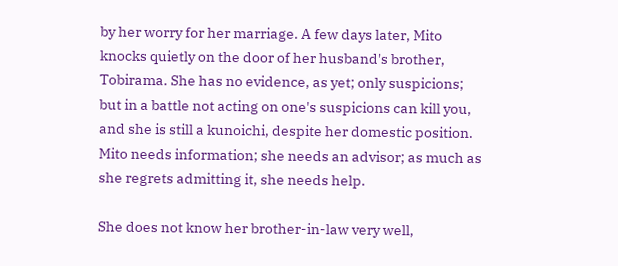by her worry for her marriage. A few days later, Mito knocks quietly on the door of her husband's brother, Tobirama. She has no evidence, as yet; only suspicions; but in a battle not acting on one's suspicions can kill you, and she is still a kunoichi, despite her domestic position. Mito needs information; she needs an advisor; as much as she regrets admitting it, she needs help.

She does not know her brother-in-law very well,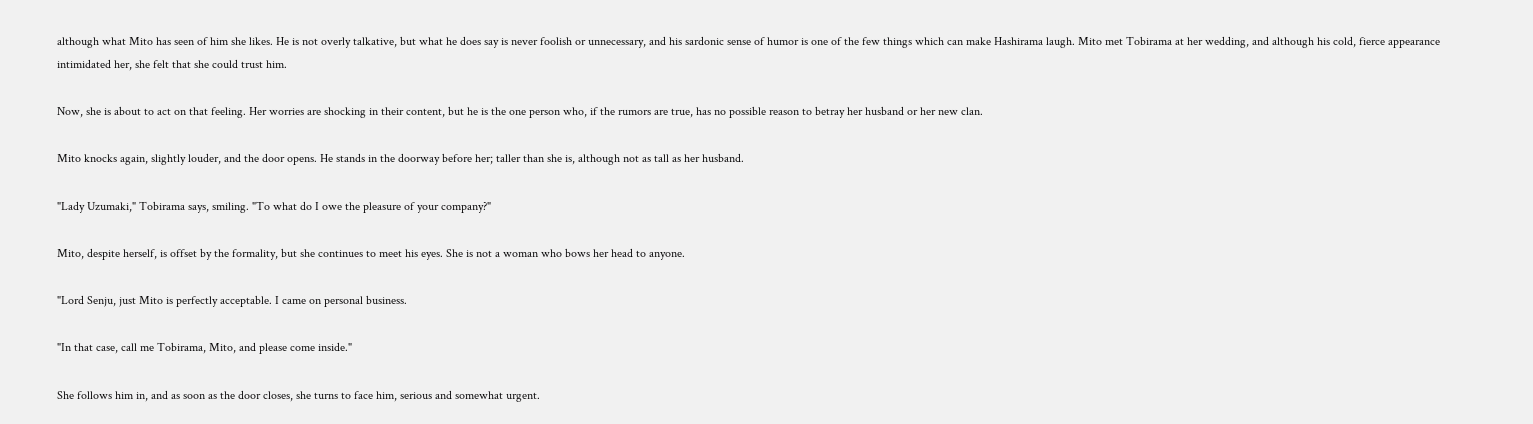although what Mito has seen of him she likes. He is not overly talkative, but what he does say is never foolish or unnecessary, and his sardonic sense of humor is one of the few things which can make Hashirama laugh. Mito met Tobirama at her wedding, and although his cold, fierce appearance intimidated her, she felt that she could trust him.

Now, she is about to act on that feeling. Her worries are shocking in their content, but he is the one person who, if the rumors are true, has no possible reason to betray her husband or her new clan.

Mito knocks again, slightly louder, and the door opens. He stands in the doorway before her; taller than she is, although not as tall as her husband.

"Lady Uzumaki," Tobirama says, smiling. "To what do I owe the pleasure of your company?"

Mito, despite herself, is offset by the formality, but she continues to meet his eyes. She is not a woman who bows her head to anyone.

"Lord Senju, just Mito is perfectly acceptable. I came on personal business.

"In that case, call me Tobirama, Mito, and please come inside."

She follows him in, and as soon as the door closes, she turns to face him, serious and somewhat urgent.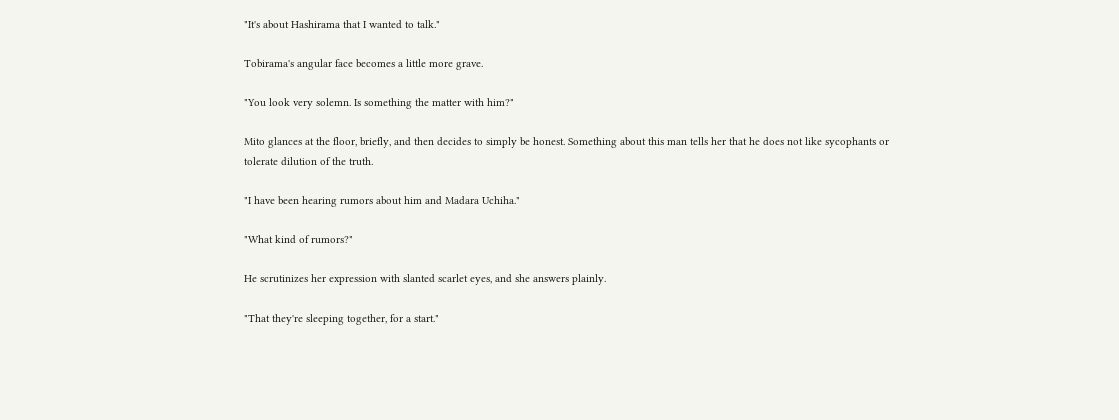"It's about Hashirama that I wanted to talk."

Tobirama's angular face becomes a little more grave.

"You look very solemn. Is something the matter with him?"

Mito glances at the floor, briefly, and then decides to simply be honest. Something about this man tells her that he does not like sycophants or tolerate dilution of the truth.

"I have been hearing rumors about him and Madara Uchiha."

"What kind of rumors?"

He scrutinizes her expression with slanted scarlet eyes, and she answers plainly.

"That they're sleeping together, for a start."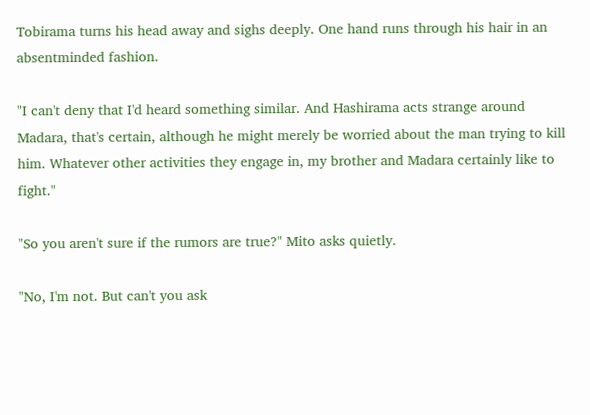Tobirama turns his head away and sighs deeply. One hand runs through his hair in an absentminded fashion.

"I can't deny that I'd heard something similar. And Hashirama acts strange around Madara, that's certain, although he might merely be worried about the man trying to kill him. Whatever other activities they engage in, my brother and Madara certainly like to fight."

"So you aren't sure if the rumors are true?" Mito asks quietly.

"No, I'm not. But can't you ask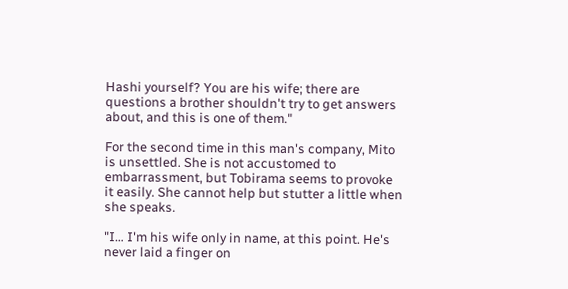Hashi yourself? You are his wife; there are questions a brother shouldn't try to get answers about, and this is one of them."

For the second time in this man's company, Mito is unsettled. She is not accustomed to embarrassment, but Tobirama seems to provoke it easily. She cannot help but stutter a little when she speaks.

"I… I'm his wife only in name, at this point. He's never laid a finger on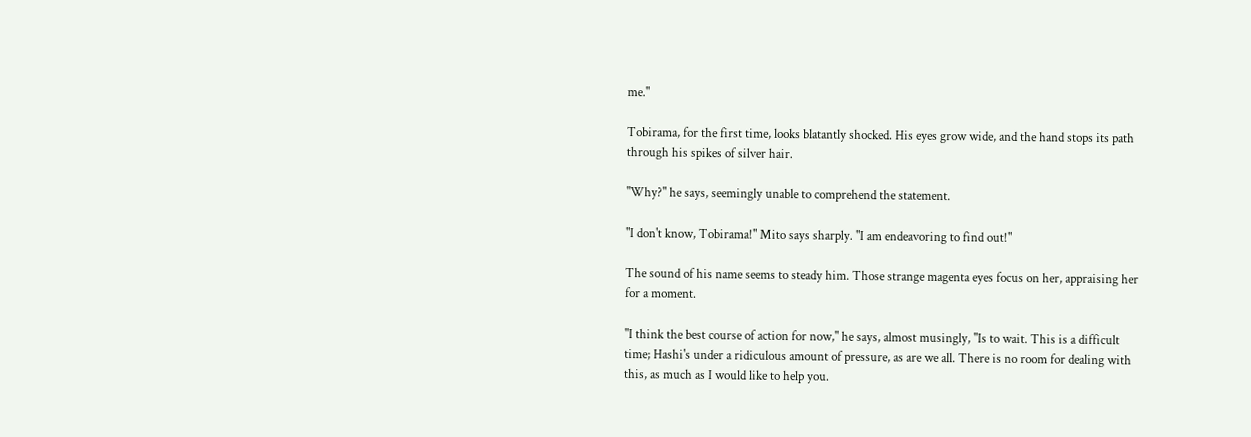me."

Tobirama, for the first time, looks blatantly shocked. His eyes grow wide, and the hand stops its path through his spikes of silver hair.

"Why?" he says, seemingly unable to comprehend the statement.

"I don't know, Tobirama!" Mito says sharply. "I am endeavoring to find out!"

The sound of his name seems to steady him. Those strange magenta eyes focus on her, appraising her for a moment.

"I think the best course of action for now," he says, almost musingly, "Is to wait. This is a difficult time; Hashi's under a ridiculous amount of pressure, as are we all. There is no room for dealing with this, as much as I would like to help you.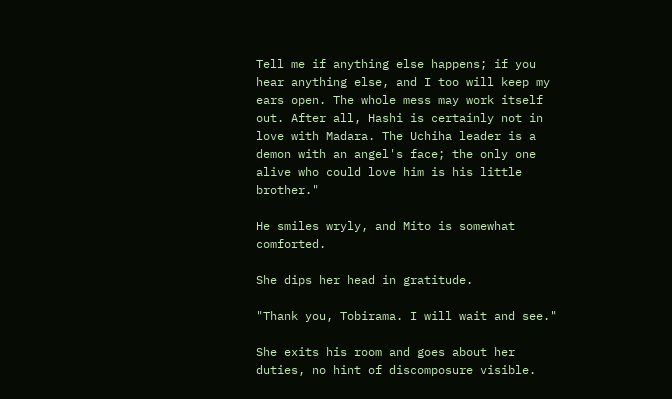Tell me if anything else happens; if you hear anything else, and I too will keep my ears open. The whole mess may work itself out. After all, Hashi is certainly not in love with Madara. The Uchiha leader is a demon with an angel's face; the only one alive who could love him is his little brother."

He smiles wryly, and Mito is somewhat comforted.

She dips her head in gratitude.

"Thank you, Tobirama. I will wait and see."

She exits his room and goes about her duties, no hint of discomposure visible.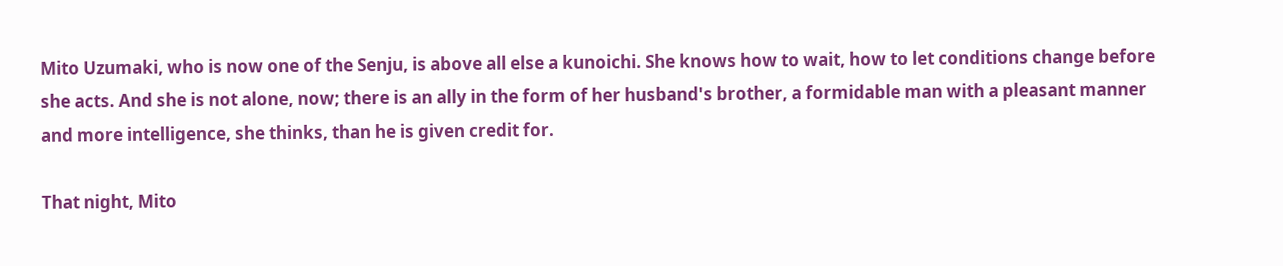Mito Uzumaki, who is now one of the Senju, is above all else a kunoichi. She knows how to wait, how to let conditions change before she acts. And she is not alone, now; there is an ally in the form of her husband's brother, a formidable man with a pleasant manner and more intelligence, she thinks, than he is given credit for.

That night, Mito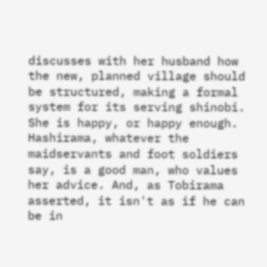discusses with her husband how the new, planned village should be structured, making a formal system for its serving shinobi. She is happy, or happy enough. Hashirama, whatever the maidservants and foot soldiers say, is a good man, who values her advice. And, as Tobirama asserted, it isn't as if he can be in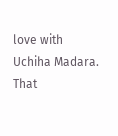love with Uchiha Madara. That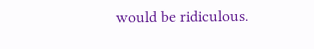would be ridiculous.